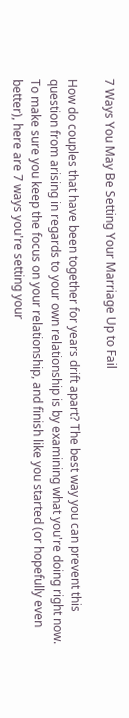7 Ways You May Be Setting Your Marriage Up to Fail

How do couples that have been together for years drift apart? The best way you can prevent this question from arising in regards to your own relationship is by examining what you're doing right now. To make sure you keep the focus on your relationship, and finish like you started (or hopefully even better), here are 7 ways you're setting your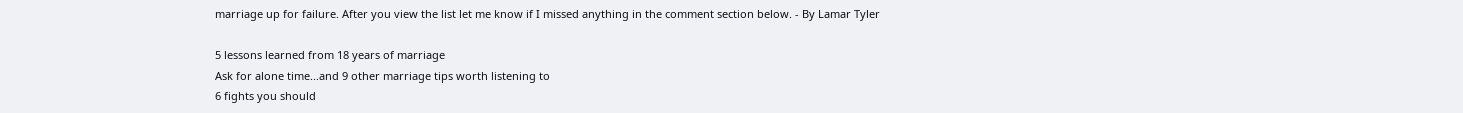marriage up for failure. After you view the list let me know if I missed anything in the comment section below. - By Lamar Tyler

5 lessons learned from 18 years of marriage
Ask for alone time...and 9 other marriage tips worth listening to
6 fights you should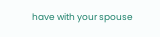have with your spouse